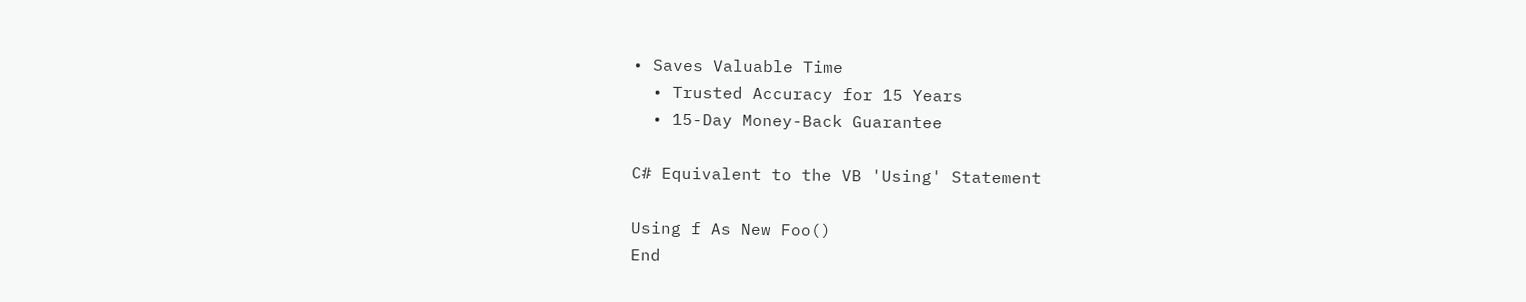• Saves Valuable Time
  • Trusted Accuracy for 15 Years
  • 15-Day Money-Back Guarantee

C# Equivalent to the VB 'Using' Statement

Using f As New Foo()
End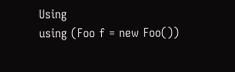Using
using (Foo f = new Foo())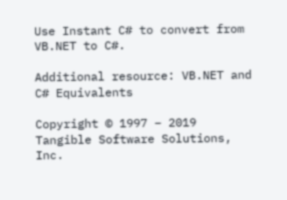Use Instant C# to convert from VB.NET to C#.

Additional resource: VB.NET and C# Equivalents

Copyright © 1997 – 2019 Tangible Software Solutions, Inc.